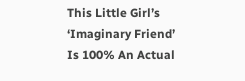This Little Girl’s ‘Imaginary Friend’ Is 100% An Actual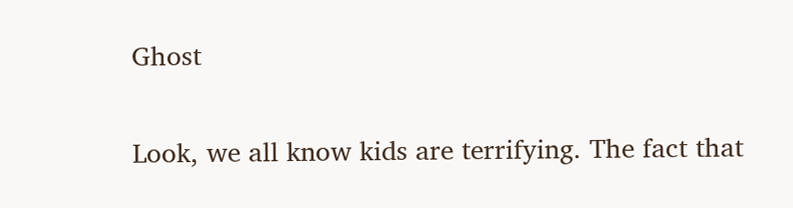Ghost

Look, we all know kids are terrifying. The fact that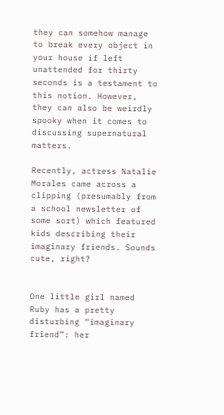they can somehow manage to break every object in your house if left unattended for thirty seconds is a testament to this notion. However, they can also be weirdly spooky when it comes to discussing supernatural matters.

Recently, actress Natalie Morales came across a clipping (presumably from a school newsletter of some sort) which featured kids describing their imaginary friends. Sounds cute, right?


One little girl named Ruby has a pretty disturbing “imaginary friend”: her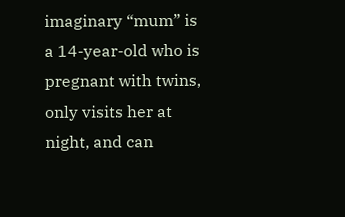imaginary “mum” is a 14-year-old who is pregnant with twins, only visits her at night, and can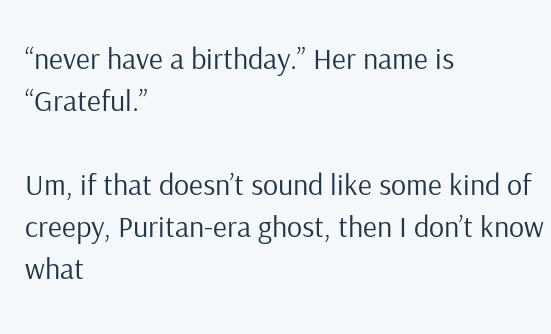“never have a birthday.” Her name is “Grateful.”

Um, if that doesn’t sound like some kind of creepy, Puritan-era ghost, then I don’t know what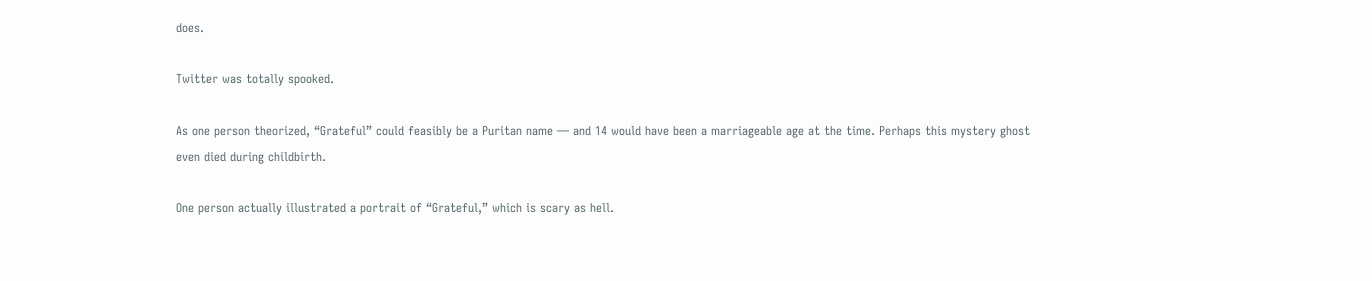does.

Twitter was totally spooked.

As one person theorized, “Grateful” could feasibly be a Puritan name — and 14 would have been a marriageable age at the time. Perhaps this mystery ghost even died during childbirth.

One person actually illustrated a portrait of “Grateful,” which is scary as hell.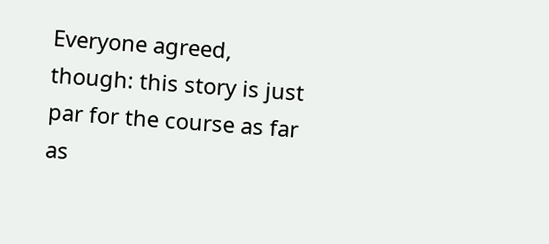Everyone agreed, though: this story is just par for the course as far as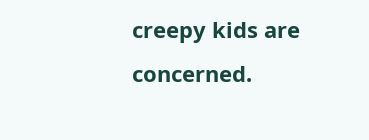creepy kids are concerned.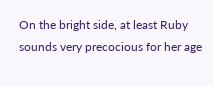On the bright side, at least Ruby sounds very precocious for her age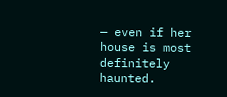— even if her house is most definitely haunted.